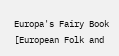Europa's Fairy Book [European Folk and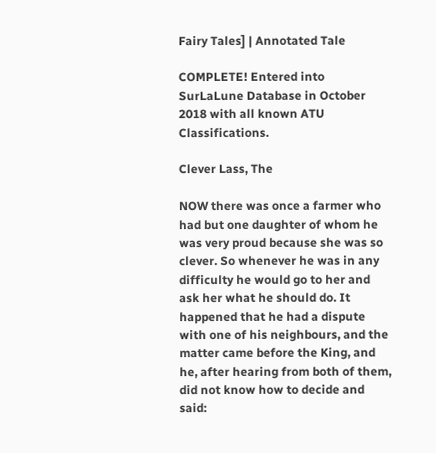Fairy Tales] | Annotated Tale

COMPLETE! Entered into SurLaLune Database in October 2018 with all known ATU Classifications.

Clever Lass, The

NOW there was once a farmer who had but one daughter of whom he was very proud because she was so clever. So whenever he was in any difficulty he would go to her and ask her what he should do. It happened that he had a dispute with one of his neighbours, and the matter came before the King, and he, after hearing from both of them, did not know how to decide and said: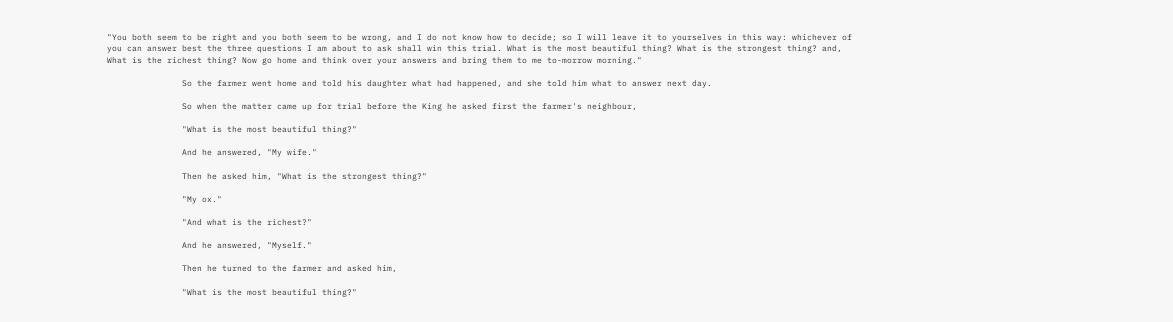"You both seem to be right and you both seem to be wrong, and I do not know how to decide; so I will leave it to yourselves in this way: whichever of you can answer best the three questions I am about to ask shall win this trial. What is the most beautiful thing? What is the strongest thing? and, What is the richest thing? Now go home and think over your answers and bring them to me to-morrow morning."

               So the farmer went home and told his daughter what had happened, and she told him what to answer next day.

               So when the matter came up for trial before the King he asked first the farmer's neighbour,

               "What is the most beautiful thing?"

               And he answered, "My wife."

               Then he asked him, "What is the strongest thing?"

               "My ox."

               "And what is the richest?"

               And he answered, "Myself."

               Then he turned to the farmer and asked him,

               "What is the most beautiful thing?"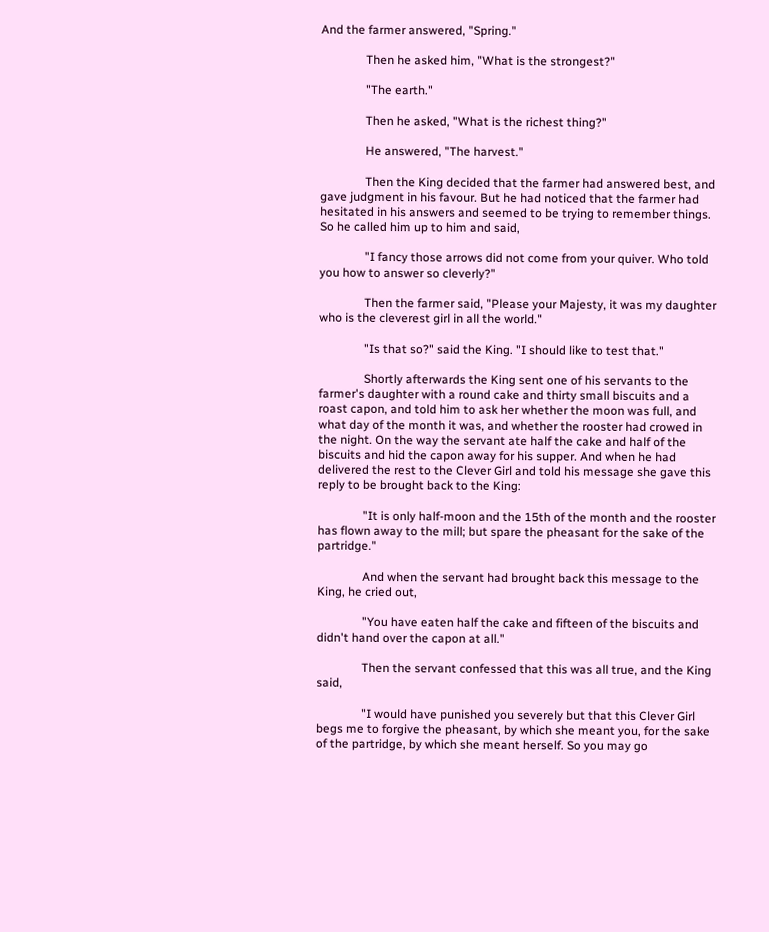And the farmer answered, "Spring."

               Then he asked him, "What is the strongest?"

               "The earth."

               Then he asked, "What is the richest thing?"

               He answered, "The harvest."

               Then the King decided that the farmer had answered best, and gave judgment in his favour. But he had noticed that the farmer had hesitated in his answers and seemed to be trying to remember things. So he called him up to him and said,

               "I fancy those arrows did not come from your quiver. Who told you how to answer so cleverly?"

               Then the farmer said, "Please your Majesty, it was my daughter who is the cleverest girl in all the world."

               "Is that so?" said the King. "I should like to test that."

               Shortly afterwards the King sent one of his servants to the farmer's daughter with a round cake and thirty small biscuits and a roast capon, and told him to ask her whether the moon was full, and what day of the month it was, and whether the rooster had crowed in the night. On the way the servant ate half the cake and half of the biscuits and hid the capon away for his supper. And when he had delivered the rest to the Clever Girl and told his message she gave this reply to be brought back to the King:

               "It is only half-moon and the 15th of the month and the rooster has flown away to the mill; but spare the pheasant for the sake of the partridge."

               And when the servant had brought back this message to the King, he cried out,

               "You have eaten half the cake and fifteen of the biscuits and didn't hand over the capon at all."

               Then the servant confessed that this was all true, and the King said,

               "I would have punished you severely but that this Clever Girl begs me to forgive the pheasant, by which she meant you, for the sake of the partridge, by which she meant herself. So you may go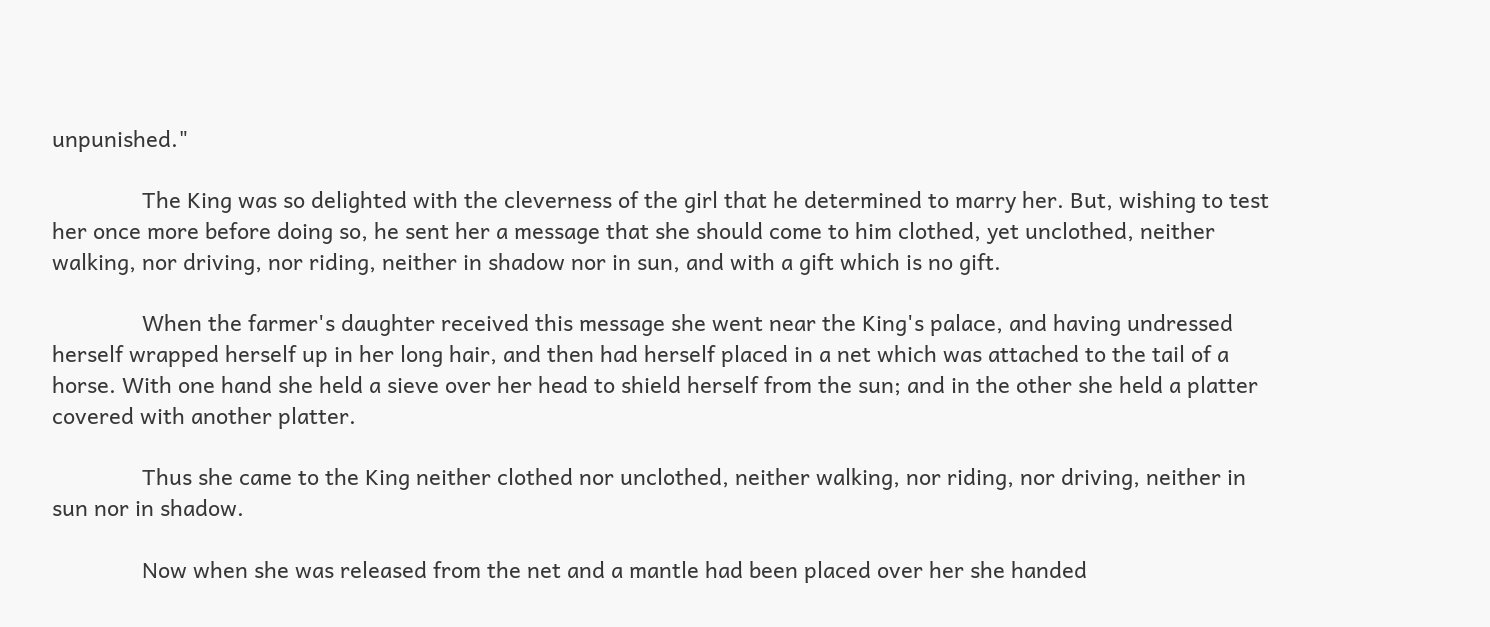unpunished."

               The King was so delighted with the cleverness of the girl that he determined to marry her. But, wishing to test her once more before doing so, he sent her a message that she should come to him clothed, yet unclothed, neither walking, nor driving, nor riding, neither in shadow nor in sun, and with a gift which is no gift.

               When the farmer's daughter received this message she went near the King's palace, and having undressed herself wrapped herself up in her long hair, and then had herself placed in a net which was attached to the tail of a horse. With one hand she held a sieve over her head to shield herself from the sun; and in the other she held a platter covered with another platter.

               Thus she came to the King neither clothed nor unclothed, neither walking, nor riding, nor driving, neither in sun nor in shadow.

               Now when she was released from the net and a mantle had been placed over her she handed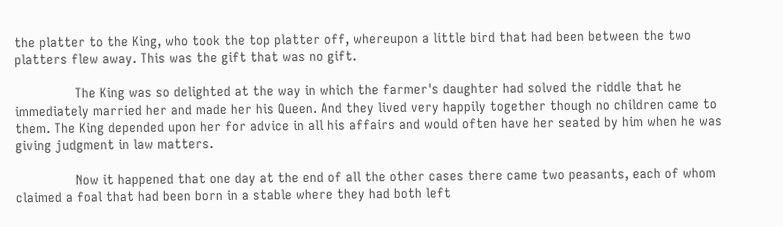the platter to the King, who took the top platter off, whereupon a little bird that had been between the two platters flew away. This was the gift that was no gift.

               The King was so delighted at the way in which the farmer's daughter had solved the riddle that he immediately married her and made her his Queen. And they lived very happily together though no children came to them. The King depended upon her for advice in all his affairs and would often have her seated by him when he was giving judgment in law matters.

               Now it happened that one day at the end of all the other cases there came two peasants, each of whom claimed a foal that had been born in a stable where they had both left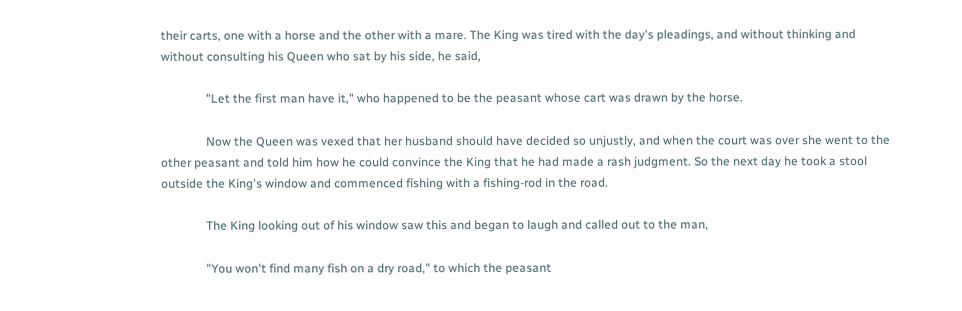their carts, one with a horse and the other with a mare. The King was tired with the day's pleadings, and without thinking and without consulting his Queen who sat by his side, he said,

               "Let the first man have it," who happened to be the peasant whose cart was drawn by the horse.

               Now the Queen was vexed that her husband should have decided so unjustly, and when the court was over she went to the other peasant and told him how he could convince the King that he had made a rash judgment. So the next day he took a stool outside the King's window and commenced fishing with a fishing-rod in the road.

               The King looking out of his window saw this and began to laugh and called out to the man,

               "You won't find many fish on a dry road," to which the peasant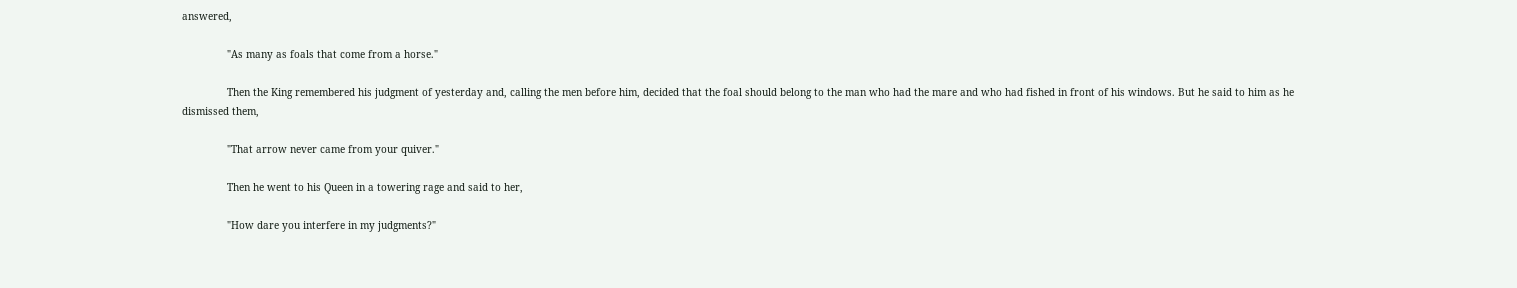answered,

               "As many as foals that come from a horse."

               Then the King remembered his judgment of yesterday and, calling the men before him, decided that the foal should belong to the man who had the mare and who had fished in front of his windows. But he said to him as he dismissed them,

               "That arrow never came from your quiver."

               Then he went to his Queen in a towering rage and said to her,

               "How dare you interfere in my judgments?"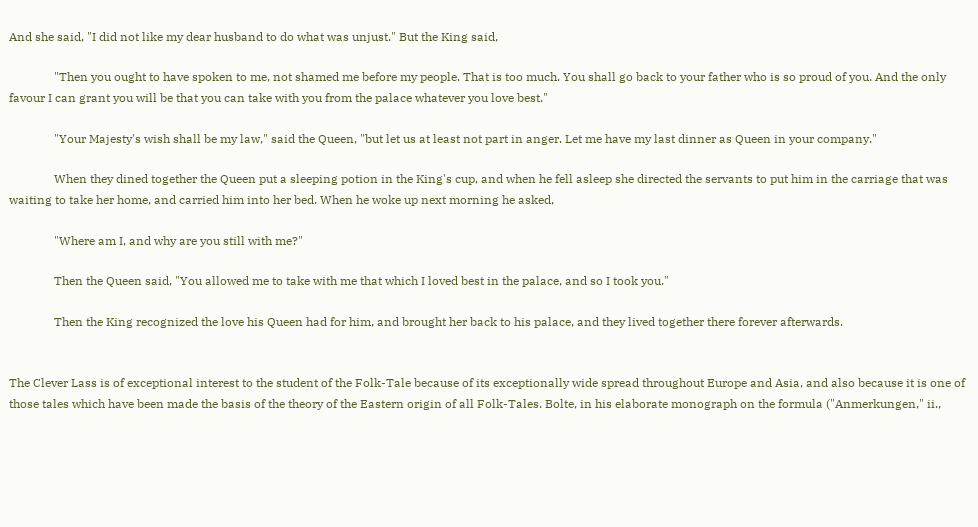And she said, "I did not like my dear husband to do what was unjust." But the King said,

               "Then you ought to have spoken to me, not shamed me before my people. That is too much. You shall go back to your father who is so proud of you. And the only favour I can grant you will be that you can take with you from the palace whatever you love best."

               "Your Majesty's wish shall be my law," said the Queen, "but let us at least not part in anger. Let me have my last dinner as Queen in your company."

               When they dined together the Queen put a sleeping potion in the King's cup, and when he fell asleep she directed the servants to put him in the carriage that was waiting to take her home, and carried him into her bed. When he woke up next morning he asked,

               "Where am I, and why are you still with me?"

               Then the Queen said, "You allowed me to take with me that which I loved best in the palace, and so I took you."

               Then the King recognized the love his Queen had for him, and brought her back to his palace, and they lived together there forever afterwards.


The Clever Lass is of exceptional interest to the student of the Folk-Tale because of its exceptionally wide spread throughout Europe and Asia, and also because it is one of those tales which have been made the basis of the theory of the Eastern origin of all Folk-Tales. Bolte, in his elaborate monograph on the formula ("Anmerkungen," ii.,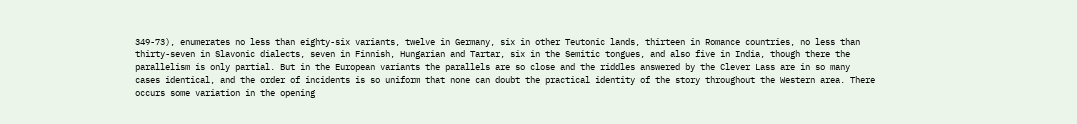349-73), enumerates no less than eighty-six variants, twelve in Germany, six in other Teutonic lands, thirteen in Romance countries, no less than thirty-seven in Slavonic dialects, seven in Finnish, Hungarian and Tartar, six in the Semitic tongues, and also five in India, though there the parallelism is only partial. But in the European variants the parallels are so close and the riddles answered by the Clever Lass are in so many cases identical, and the order of incidents is so uniform that none can doubt the practical identity of the story throughout the Western area. There occurs some variation in the opening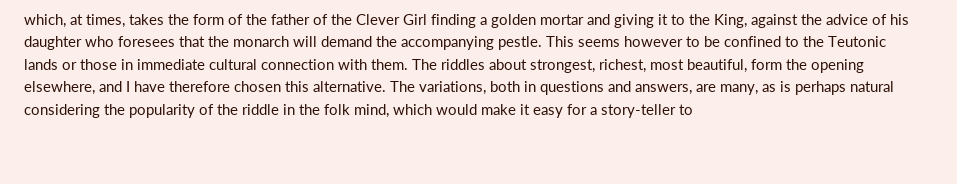which, at times, takes the form of the father of the Clever Girl finding a golden mortar and giving it to the King, against the advice of his daughter who foresees that the monarch will demand the accompanying pestle. This seems however to be confined to the Teutonic lands or those in immediate cultural connection with them. The riddles about strongest, richest, most beautiful, form the opening elsewhere, and I have therefore chosen this alternative. The variations, both in questions and answers, are many, as is perhaps natural considering the popularity of the riddle in the folk mind, which would make it easy for a story-teller to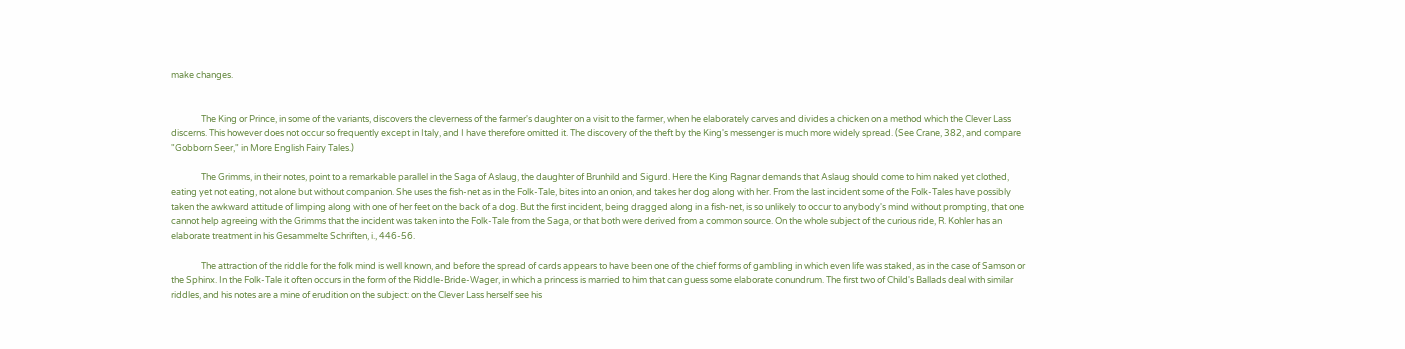make changes.


               The King or Prince, in some of the variants, discovers the cleverness of the farmer's daughter on a visit to the farmer, when he elaborately carves and divides a chicken on a method which the Clever Lass discerns. This however does not occur so frequently except in Italy, and I have therefore omitted it. The discovery of the theft by the King's messenger is much more widely spread. (See Crane, 382, and compare "Gobborn Seer," in More English Fairy Tales.)

               The Grimms, in their notes, point to a remarkable parallel in the Saga of Aslaug, the daughter of Brunhild and Sigurd. Here the King Ragnar demands that Aslaug should come to him naked yet clothed, eating yet not eating, not alone but without companion. She uses the fish-net as in the Folk-Tale, bites into an onion, and takes her dog along with her. From the last incident some of the Folk-Tales have possibly taken the awkward attitude of limping along with one of her feet on the back of a dog. But the first incident, being dragged along in a fish-net, is so unlikely to occur to anybody's mind without prompting, that one cannot help agreeing with the Grimms that the incident was taken into the Folk-Tale from the Saga, or that both were derived from a common source. On the whole subject of the curious ride, R. Kohler has an elaborate treatment in his Gesammelte Schriften, i., 446-56.

               The attraction of the riddle for the folk mind is well known, and before the spread of cards appears to have been one of the chief forms of gambling in which even life was staked, as in the case of Samson or the Sphinx. In the Folk-Tale it often occurs in the form of the Riddle-Bride-Wager, in which a princess is married to him that can guess some elaborate conundrum. The first two of Child's Ballads deal with similar riddles, and his notes are a mine of erudition on the subject: on the Clever Lass herself see his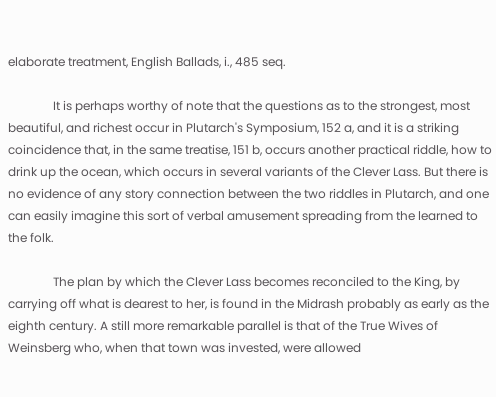elaborate treatment, English Ballads, i., 485 seq.

               It is perhaps worthy of note that the questions as to the strongest, most beautiful, and richest occur in Plutarch's Symposium, 152 a, and it is a striking coincidence that, in the same treatise, 151 b, occurs another practical riddle, how to drink up the ocean, which occurs in several variants of the Clever Lass. But there is no evidence of any story connection between the two riddles in Plutarch, and one can easily imagine this sort of verbal amusement spreading from the learned to the folk.

               The plan by which the Clever Lass becomes reconciled to the King, by carrying off what is dearest to her, is found in the Midrash probably as early as the eighth century. A still more remarkable parallel is that of the True Wives of Weinsberg who, when that town was invested, were allowed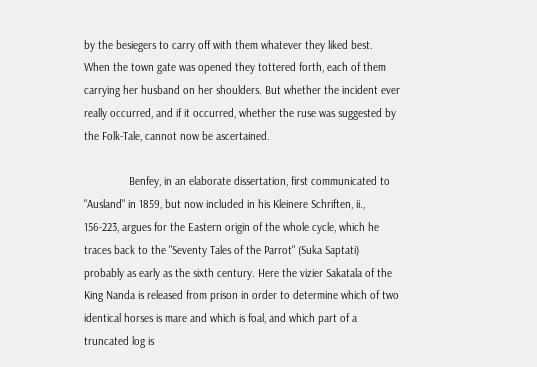by the besiegers to carry off with them whatever they liked best. When the town gate was opened they tottered forth, each of them carrying her husband on her shoulders. But whether the incident ever really occurred, and if it occurred, whether the ruse was suggested by the Folk-Tale, cannot now be ascertained.

               Benfey, in an elaborate dissertation, first communicated to "Ausland" in 1859, but now included in his Kleinere Schriften, ii., 156-223, argues for the Eastern origin of the whole cycle, which he traces back to the "Seventy Tales of the Parrot" (Suka Saptati) probably as early as the sixth century. Here the vizier Sakatala of the King Nanda is released from prison in order to determine which of two identical horses is mare and which is foal, and which part of a truncated log is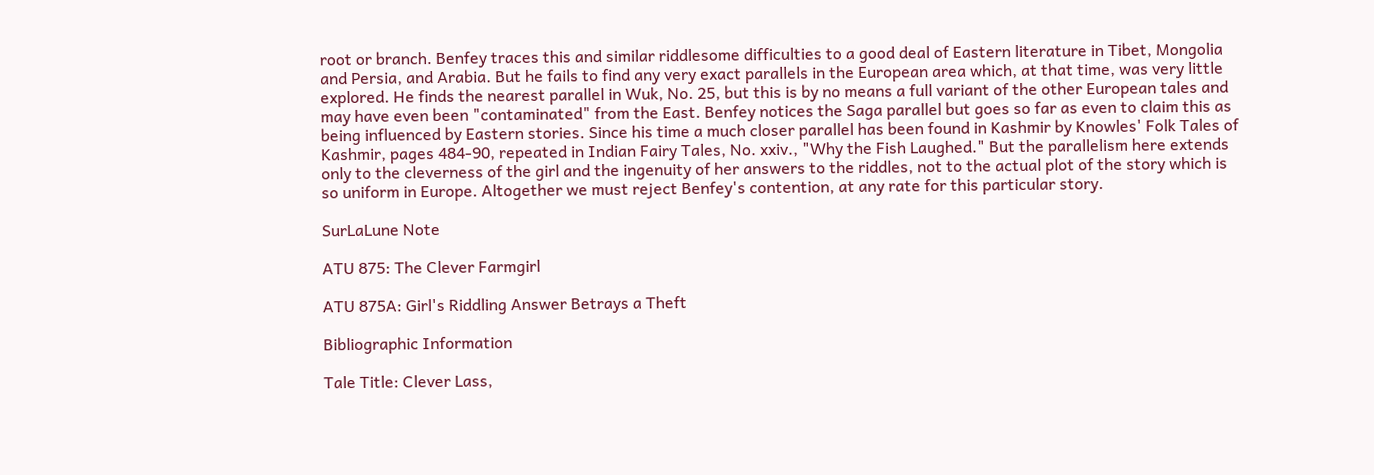root or branch. Benfey traces this and similar riddlesome difficulties to a good deal of Eastern literature in Tibet, Mongolia and Persia, and Arabia. But he fails to find any very exact parallels in the European area which, at that time, was very little explored. He finds the nearest parallel in Wuk, No. 25, but this is by no means a full variant of the other European tales and may have even been "contaminated" from the East. Benfey notices the Saga parallel but goes so far as even to claim this as being influenced by Eastern stories. Since his time a much closer parallel has been found in Kashmir by Knowles' Folk Tales of Kashmir, pages 484-90, repeated in Indian Fairy Tales, No. xxiv., "Why the Fish Laughed." But the parallelism here extends only to the cleverness of the girl and the ingenuity of her answers to the riddles, not to the actual plot of the story which is so uniform in Europe. Altogether we must reject Benfey's contention, at any rate for this particular story.

SurLaLune Note

ATU 875: The Clever Farmgirl

ATU 875A: Girl's Riddling Answer Betrays a Theft

Bibliographic Information

Tale Title: Clever Lass,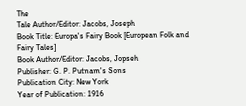The
Tale Author/Editor: Jacobs, Joseph
Book Title: Europa's Fairy Book [European Folk and Fairy Tales]
Book Author/Editor: Jacobs, Jopseh
Publisher: G. P. Putnam's Sons
Publication City: New York
Year of Publication: 1916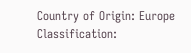Country of Origin: Europe
Classification: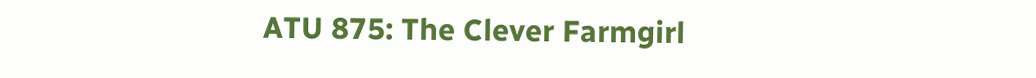ATU 875: The Clever Farmgirl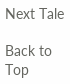Next Tale

Back to Top